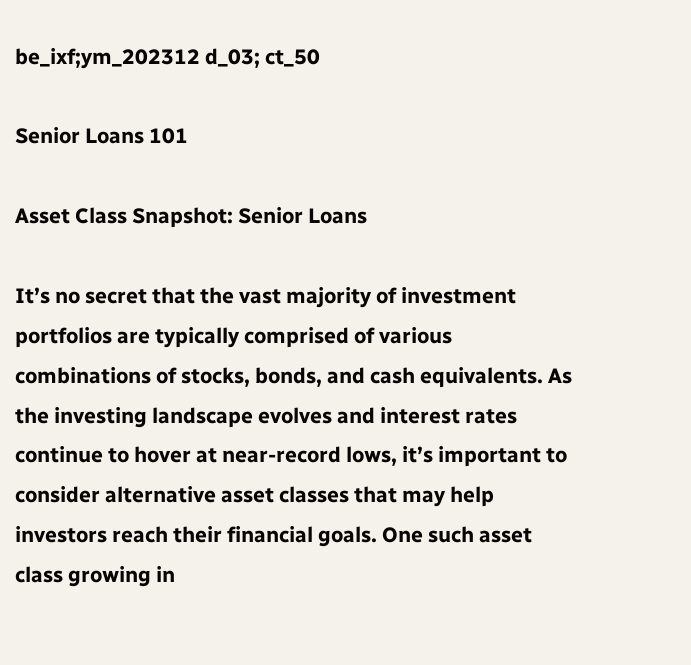be_ixf;ym_202312 d_03; ct_50

Senior Loans 101

Asset Class Snapshot: Senior Loans

It’s no secret that the vast majority of investment portfolios are typically comprised of various combinations of stocks, bonds, and cash equivalents. As the investing landscape evolves and interest rates continue to hover at near-record lows, it’s important to consider alternative asset classes that may help investors reach their financial goals. One such asset class growing in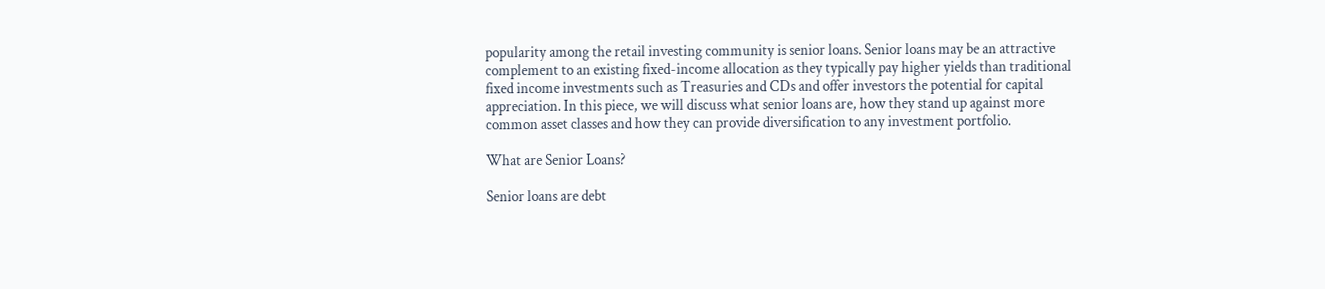popularity among the retail investing community is senior loans. Senior loans may be an attractive complement to an existing fixed-income allocation as they typically pay higher yields than traditional fixed income investments such as Treasuries and CDs and offer investors the potential for capital appreciation. In this piece, we will discuss what senior loans are, how they stand up against more common asset classes and how they can provide diversification to any investment portfolio.

What are Senior Loans?

Senior loans are debt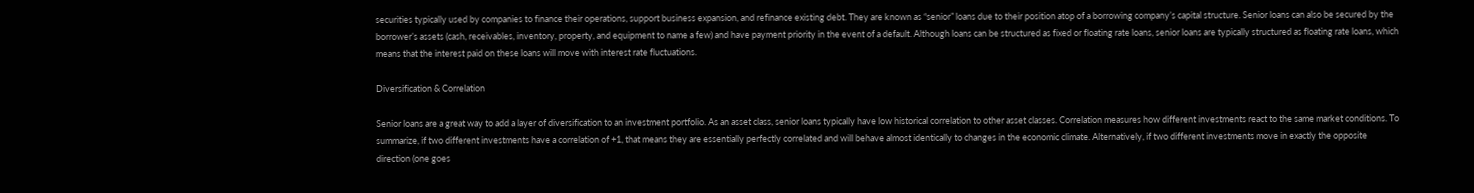securities typically used by companies to finance their operations, support business expansion, and refinance existing debt. They are known as “senior” loans due to their position atop of a borrowing company’s capital structure. Senior loans can also be secured by the borrower’s assets (cash, receivables, inventory, property, and equipment to name a few) and have payment priority in the event of a default. Although loans can be structured as fixed or floating rate loans, senior loans are typically structured as floating rate loans, which means that the interest paid on these loans will move with interest rate fluctuations.

Diversification & Correlation

Senior loans are a great way to add a layer of diversification to an investment portfolio. As an asset class, senior loans typically have low historical correlation to other asset classes. Correlation measures how different investments react to the same market conditions. To summarize, if two different investments have a correlation of +1, that means they are essentially perfectly correlated and will behave almost identically to changes in the economic climate. Alternatively, if two different investments move in exactly the opposite direction (one goes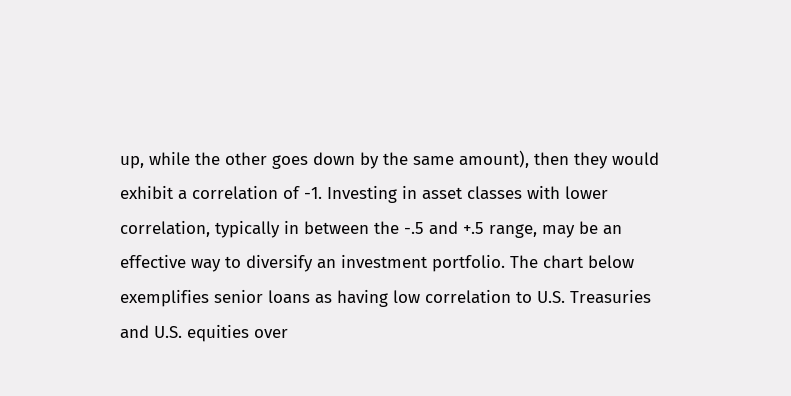up, while the other goes down by the same amount), then they would exhibit a correlation of -1. Investing in asset classes with lower correlation, typically in between the -.5 and +.5 range, may be an effective way to diversify an investment portfolio. The chart below exemplifies senior loans as having low correlation to U.S. Treasuries and U.S. equities over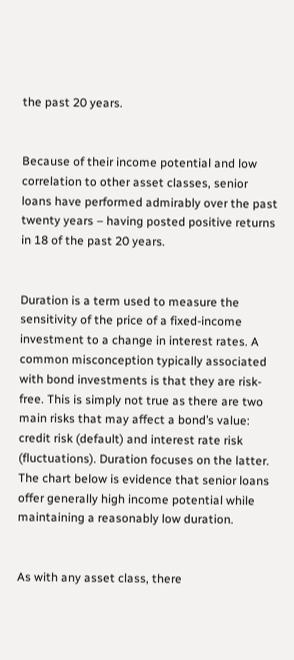the past 20 years.


Because of their income potential and low correlation to other asset classes, senior loans have performed admirably over the past twenty years – having posted positive returns in 18 of the past 20 years.


Duration is a term used to measure the sensitivity of the price of a fixed-income investment to a change in interest rates. A common misconception typically associated with bond investments is that they are risk-free. This is simply not true as there are two main risks that may affect a bond’s value: credit risk (default) and interest rate risk (fluctuations). Duration focuses on the latter. The chart below is evidence that senior loans offer generally high income potential while maintaining a reasonably low duration.


As with any asset class, there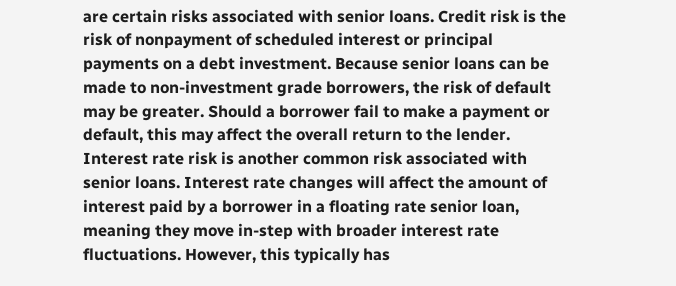are certain risks associated with senior loans. Credit risk is the risk of nonpayment of scheduled interest or principal payments on a debt investment. Because senior loans can be made to non-investment grade borrowers, the risk of default may be greater. Should a borrower fail to make a payment or default, this may affect the overall return to the lender. Interest rate risk is another common risk associated with senior loans. Interest rate changes will affect the amount of interest paid by a borrower in a floating rate senior loan, meaning they move in-step with broader interest rate fluctuations. However, this typically has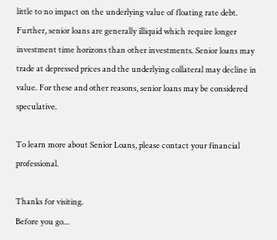little to no impact on the underlying value of floating rate debt. Further, senior loans are generally illiquid which require longer investment time horizons than other investments. Senior loans may trade at depressed prices and the underlying collateral may decline in value. For these and other reasons, senior loans may be considered speculative.

To learn more about Senior Loans, please contact your financial professional.

Thanks for visiting.
Before you go...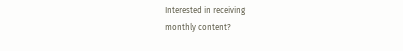Interested in receiving
monthly content?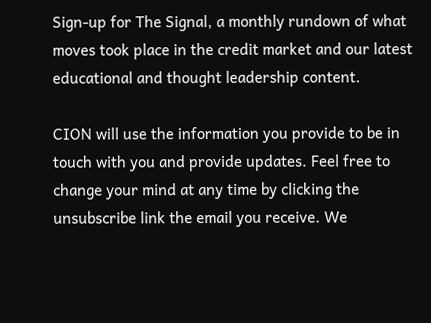Sign-up for The Signal, a monthly rundown of what moves took place in the credit market and our latest educational and thought leadership content.

CION will use the information you provide to be in touch with you and provide updates. Feel free to change your mind at any time by clicking the unsubscribe link the email you receive. We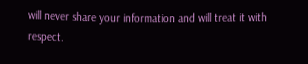will never share your information and will treat it with respect.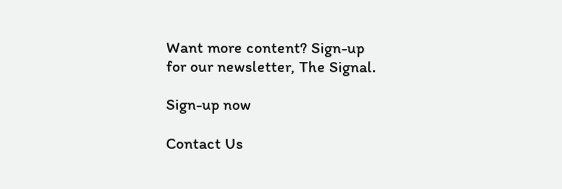Want more content? Sign-up
for our newsletter, The Signal.

Sign-up now

Contact Us